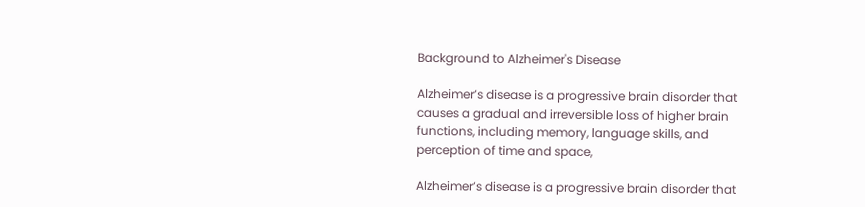Background to Alzheimer's Disease

Alzheimer’s disease is a progressive brain disorder that causes a gradual and irreversible loss of higher brain functions, including memory, language skills, and perception of time and space,

Alzheimer’s disease is a progressive brain disorder that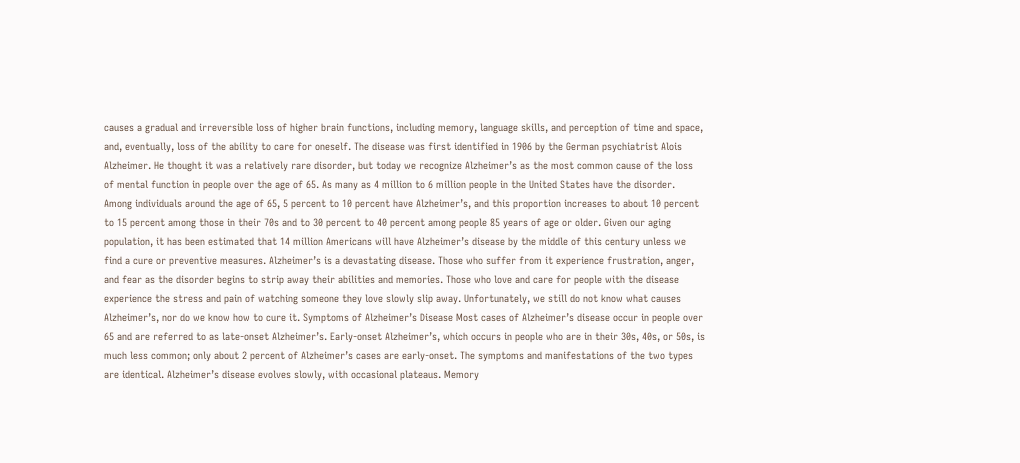causes a gradual and irreversible loss of higher brain functions, including memory, language skills, and perception of time and space, and, eventually, loss of the ability to care for oneself. The disease was first identified in 1906 by the German psychiatrist Alois Alzheimer. He thought it was a relatively rare disorder, but today we recognize Alzheimer’s as the most common cause of the loss of mental function in people over the age of 65. As many as 4 million to 6 million people in the United States have the disorder. Among individuals around the age of 65, 5 percent to 10 percent have Alzheimer’s, and this proportion increases to about 10 percent to 15 percent among those in their 70s and to 30 percent to 40 percent among people 85 years of age or older. Given our aging population, it has been estimated that 14 million Americans will have Alzheimer’s disease by the middle of this century unless we find a cure or preventive measures. Alzheimer’s is a devastating disease. Those who suffer from it experience frustration, anger, and fear as the disorder begins to strip away their abilities and memories. Those who love and care for people with the disease experience the stress and pain of watching someone they love slowly slip away. Unfortunately, we still do not know what causes Alzheimer’s, nor do we know how to cure it. Symptoms of Alzheimer’s Disease Most cases of Alzheimer’s disease occur in people over 65 and are referred to as late-onset Alzheimer’s. Early-onset Alzheimer’s, which occurs in people who are in their 30s, 40s, or 50s, is much less common; only about 2 percent of Alzheimer’s cases are early-onset. The symptoms and manifestations of the two types are identical. Alzheimer’s disease evolves slowly, with occasional plateaus. Memory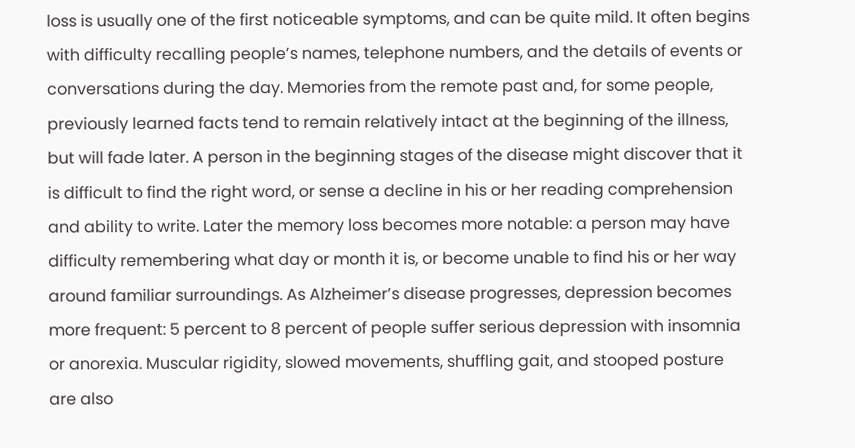loss is usually one of the first noticeable symptoms, and can be quite mild. It often begins with difficulty recalling people’s names, telephone numbers, and the details of events or conversations during the day. Memories from the remote past and, for some people, previously learned facts tend to remain relatively intact at the beginning of the illness, but will fade later. A person in the beginning stages of the disease might discover that it is difficult to find the right word, or sense a decline in his or her reading comprehension and ability to write. Later the memory loss becomes more notable: a person may have difficulty remembering what day or month it is, or become unable to find his or her way around familiar surroundings. As Alzheimer’s disease progresses, depression becomes more frequent: 5 percent to 8 percent of people suffer serious depression with insomnia or anorexia. Muscular rigidity, slowed movements, shuffling gait, and stooped posture are also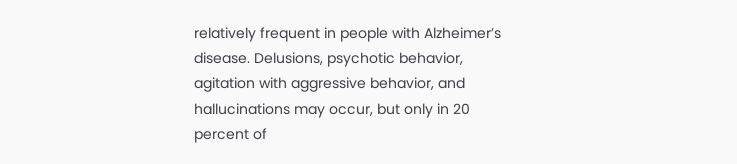relatively frequent in people with Alzheimer’s disease. Delusions, psychotic behavior, agitation with aggressive behavior, and hallucinations may occur, but only in 20 percent of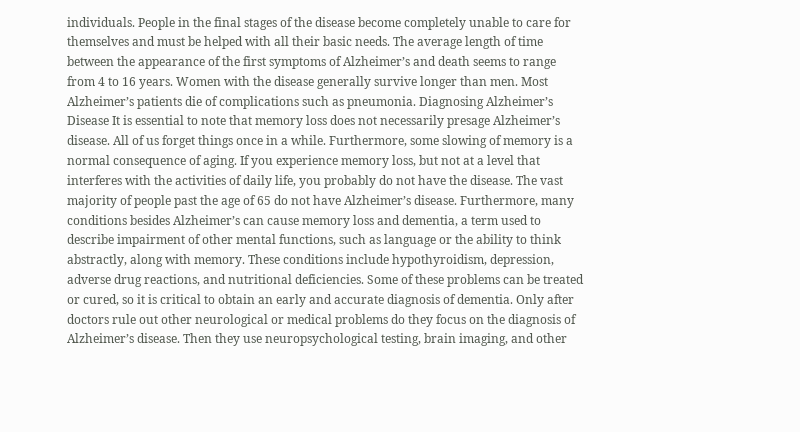individuals. People in the final stages of the disease become completely unable to care for themselves and must be helped with all their basic needs. The average length of time between the appearance of the first symptoms of Alzheimer’s and death seems to range from 4 to 16 years. Women with the disease generally survive longer than men. Most Alzheimer’s patients die of complications such as pneumonia. Diagnosing Alzheimer’s Disease It is essential to note that memory loss does not necessarily presage Alzheimer’s disease. All of us forget things once in a while. Furthermore, some slowing of memory is a normal consequence of aging. If you experience memory loss, but not at a level that interferes with the activities of daily life, you probably do not have the disease. The vast majority of people past the age of 65 do not have Alzheimer’s disease. Furthermore, many conditions besides Alzheimer’s can cause memory loss and dementia, a term used to describe impairment of other mental functions, such as language or the ability to think abstractly, along with memory. These conditions include hypothyroidism, depression, adverse drug reactions, and nutritional deficiencies. Some of these problems can be treated or cured, so it is critical to obtain an early and accurate diagnosis of dementia. Only after doctors rule out other neurological or medical problems do they focus on the diagnosis of Alzheimer’s disease. Then they use neuropsychological testing, brain imaging, and other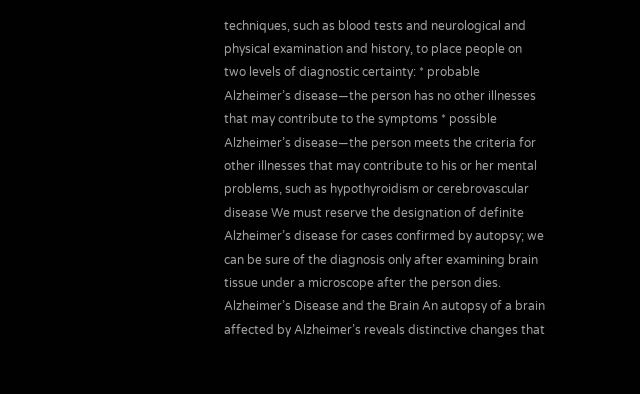techniques, such as blood tests and neurological and physical examination and history, to place people on two levels of diagnostic certainty: * probable Alzheimer’s disease—the person has no other illnesses that may contribute to the symptoms * possible Alzheimer’s disease—the person meets the criteria for other illnesses that may contribute to his or her mental problems, such as hypothyroidism or cerebrovascular disease We must reserve the designation of definite Alzheimer’s disease for cases confirmed by autopsy; we can be sure of the diagnosis only after examining brain tissue under a microscope after the person dies. Alzheimer’s Disease and the Brain An autopsy of a brain affected by Alzheimer’s reveals distinctive changes that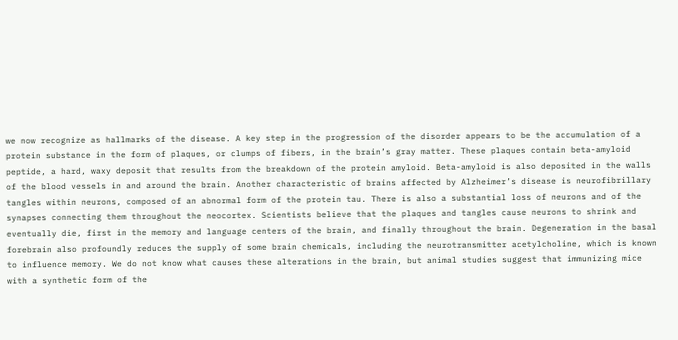we now recognize as hallmarks of the disease. A key step in the progression of the disorder appears to be the accumulation of a protein substance in the form of plaques, or clumps of fibers, in the brain’s gray matter. These plaques contain beta-amyloid peptide, a hard, waxy deposit that results from the breakdown of the protein amyloid. Beta-amyloid is also deposited in the walls of the blood vessels in and around the brain. Another characteristic of brains affected by Alzheimer’s disease is neurofibrillary tangles within neurons, composed of an abnormal form of the protein tau. There is also a substantial loss of neurons and of the synapses connecting them throughout the neocortex. Scientists believe that the plaques and tangles cause neurons to shrink and eventually die, first in the memory and language centers of the brain, and finally throughout the brain. Degeneration in the basal forebrain also profoundly reduces the supply of some brain chemicals, including the neurotransmitter acetylcholine, which is known to influence memory. We do not know what causes these alterations in the brain, but animal studies suggest that immunizing mice with a synthetic form of the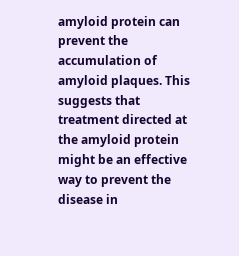amyloid protein can prevent the accumulation of amyloid plaques. This suggests that treatment directed at the amyloid protein might be an effective way to prevent the disease in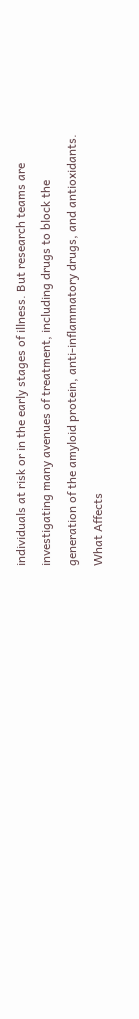individuals at risk or in the early stages of illness. But research teams are investigating many avenues of treatment, including drugs to block the generation of the amyloid protein, anti-inflammatory drugs, and antioxidants. What Affects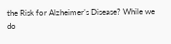the Risk for Alzheimer’s Disease? While we do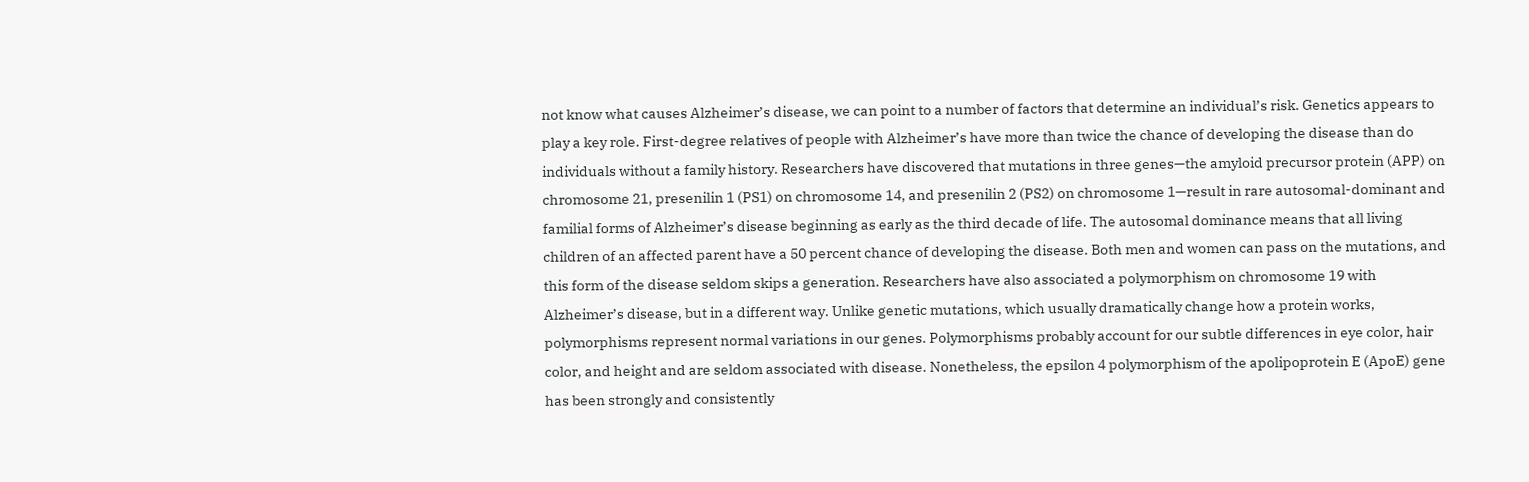not know what causes Alzheimer’s disease, we can point to a number of factors that determine an individual’s risk. Genetics appears to play a key role. First-degree relatives of people with Alzheimer’s have more than twice the chance of developing the disease than do individuals without a family history. Researchers have discovered that mutations in three genes—the amyloid precursor protein (APP) on chromosome 21, presenilin 1 (PS1) on chromosome 14, and presenilin 2 (PS2) on chromosome 1—result in rare autosomal-dominant and familial forms of Alzheimer’s disease beginning as early as the third decade of life. The autosomal dominance means that all living children of an affected parent have a 50 percent chance of developing the disease. Both men and women can pass on the mutations, and this form of the disease seldom skips a generation. Researchers have also associated a polymorphism on chromosome 19 with Alzheimer’s disease, but in a different way. Unlike genetic mutations, which usually dramatically change how a protein works, polymorphisms represent normal variations in our genes. Polymorphisms probably account for our subtle differences in eye color, hair color, and height and are seldom associated with disease. Nonetheless, the epsilon 4 polymorphism of the apolipoprotein E (ApoE) gene has been strongly and consistently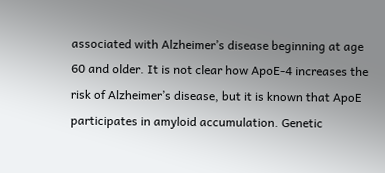associated with Alzheimer’s disease beginning at age 60 and older. It is not clear how ApoE-4 increases the risk of Alzheimer’s disease, but it is known that ApoE participates in amyloid accumulation. Genetic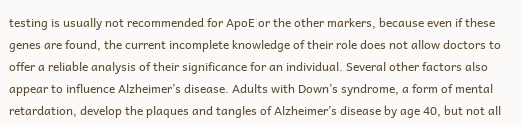testing is usually not recommended for ApoE or the other markers, because even if these genes are found, the current incomplete knowledge of their role does not allow doctors to offer a reliable analysis of their significance for an individual. Several other factors also appear to influence Alzheimer’s disease. Adults with Down’s syndrome, a form of mental retardation, develop the plaques and tangles of Alzheimer’s disease by age 40, but not all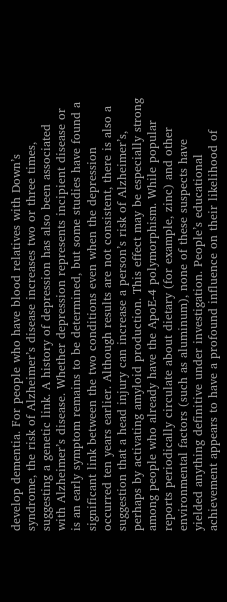develop dementia. For people who have blood relatives with Down’s syndrome, the risk of Alzheimer’s disease increases two or three times, suggesting a genetic link. A history of depression has also been associated with Alzheimer’s disease. Whether depression represents incipient disease or is an early symptom remains to be determined, but some studies have found a significant link between the two conditions even when the depression occurred ten years earlier. Although results are not consistent, there is also a suggestion that a head injury can increase a person’s risk of Alzheimer’s, perhaps by activating amyloid production. This effect may be especially strong among people who already have the ApoE-4 polymorphism. While popular reports periodically circulate about dietary (for example, zinc) and other environmental factors (such as aluminum), none of these suspects have yielded anything definitive under investigation. People’s educational achievement appears to have a profound influence on their likelihood of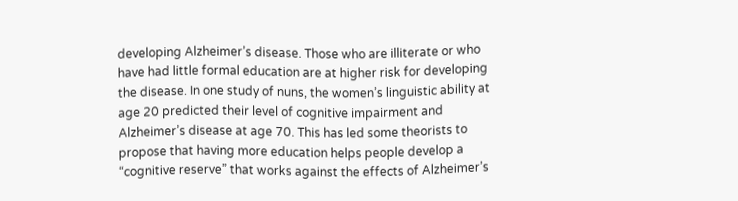developing Alzheimer’s disease. Those who are illiterate or who have had little formal education are at higher risk for developing the disease. In one study of nuns, the women’s linguistic ability at age 20 predicted their level of cognitive impairment and Alzheimer’s disease at age 70. This has led some theorists to propose that having more education helps people develop a “cognitive reserve” that works against the effects of Alzheimer’s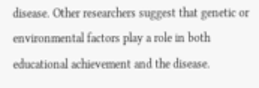disease. Other researchers suggest that genetic or environmental factors play a role in both educational achievement and the disease.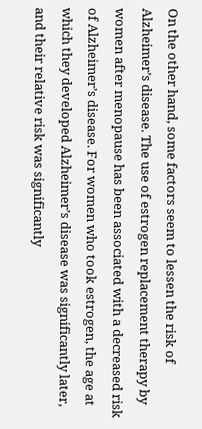On the other hand, some factors seem to lessen the risk of Alzheimer’s disease. The use of estrogen replacement therapy by women after menopause has been associated with a decreased risk of Alzheimer’s disease. For women who took estrogen, the age at which they developed Alzheimer’s disease was significantly later, and their relative risk was significantly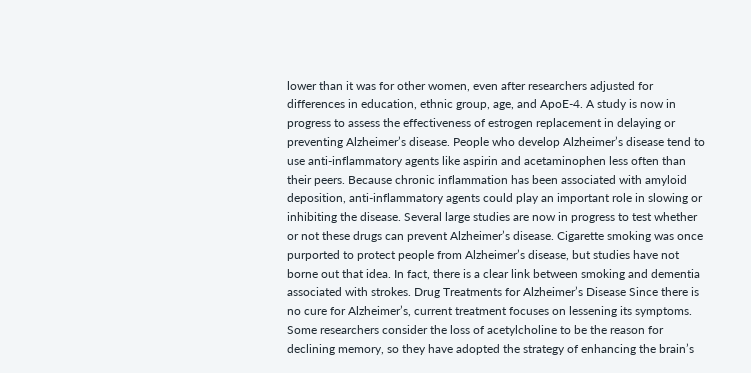lower than it was for other women, even after researchers adjusted for differences in education, ethnic group, age, and ApoE-4. A study is now in progress to assess the effectiveness of estrogen replacement in delaying or preventing Alzheimer’s disease. People who develop Alzheimer’s disease tend to use anti-inflammatory agents like aspirin and acetaminophen less often than their peers. Because chronic inflammation has been associated with amyloid deposition, anti-inflammatory agents could play an important role in slowing or inhibiting the disease. Several large studies are now in progress to test whether or not these drugs can prevent Alzheimer’s disease. Cigarette smoking was once purported to protect people from Alzheimer’s disease, but studies have not borne out that idea. In fact, there is a clear link between smoking and dementia associated with strokes. Drug Treatments for Alzheimer’s Disease Since there is no cure for Alzheimer’s, current treatment focuses on lessening its symptoms. Some researchers consider the loss of acetylcholine to be the reason for declining memory, so they have adopted the strategy of enhancing the brain’s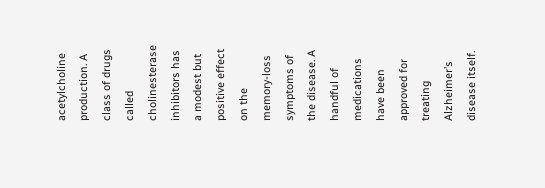acetylcholine production. A class of drugs called cholinesterase inhibitors has a modest but positive effect on the memory-loss symptoms of the disease. A handful of medications have been approved for treating Alzheimer’s disease itself.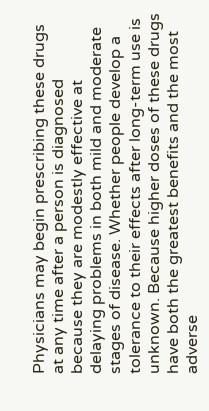Physicians may begin prescribing these drugs at any time after a person is diagnosed because they are modestly effective at delaying problems in both mild and moderate stages of disease. Whether people develop a tolerance to their effects after long-term use is unknown. Because higher doses of these drugs have both the greatest benefits and the most adverse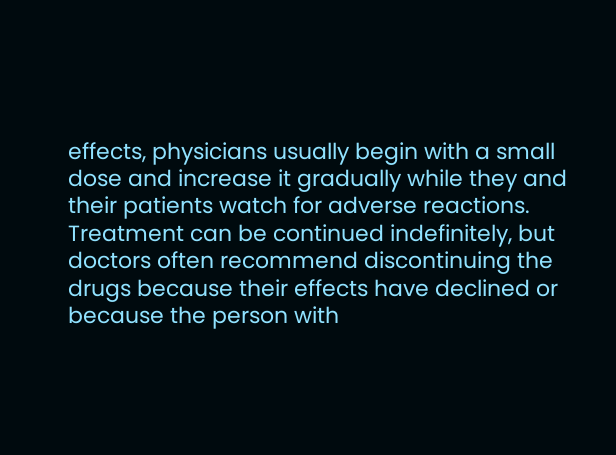effects, physicians usually begin with a small dose and increase it gradually while they and their patients watch for adverse reactions. Treatment can be continued indefinitely, but doctors often recommend discontinuing the drugs because their effects have declined or because the person with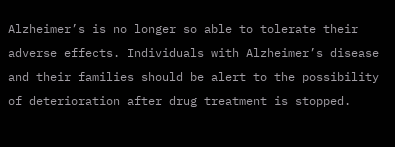Alzheimer’s is no longer so able to tolerate their adverse effects. Individuals with Alzheimer’s disease and their families should be alert to the possibility of deterioration after drug treatment is stopped.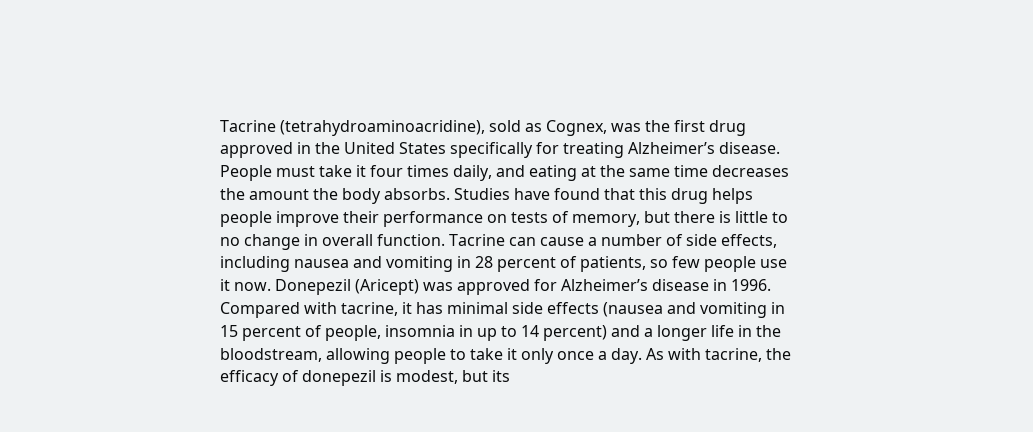Tacrine (tetrahydroaminoacridine), sold as Cognex, was the first drug approved in the United States specifically for treating Alzheimer’s disease. People must take it four times daily, and eating at the same time decreases the amount the body absorbs. Studies have found that this drug helps people improve their performance on tests of memory, but there is little to no change in overall function. Tacrine can cause a number of side effects, including nausea and vomiting in 28 percent of patients, so few people use it now. Donepezil (Aricept) was approved for Alzheimer’s disease in 1996. Compared with tacrine, it has minimal side effects (nausea and vomiting in 15 percent of people, insomnia in up to 14 percent) and a longer life in the bloodstream, allowing people to take it only once a day. As with tacrine, the efficacy of donepezil is modest, but its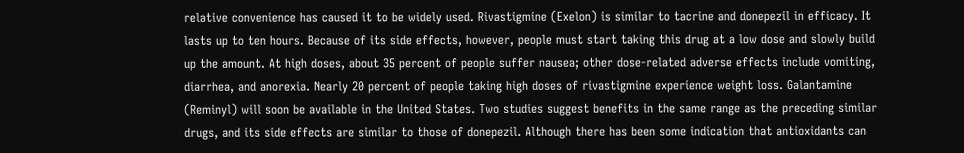relative convenience has caused it to be widely used. Rivastigmine (Exelon) is similar to tacrine and donepezil in efficacy. It lasts up to ten hours. Because of its side effects, however, people must start taking this drug at a low dose and slowly build up the amount. At high doses, about 35 percent of people suffer nausea; other dose-related adverse effects include vomiting, diarrhea, and anorexia. Nearly 20 percent of people taking high doses of rivastigmine experience weight loss. Galantamine (Reminyl) will soon be available in the United States. Two studies suggest benefits in the same range as the preceding similar drugs, and its side effects are similar to those of donepezil. Although there has been some indication that antioxidants can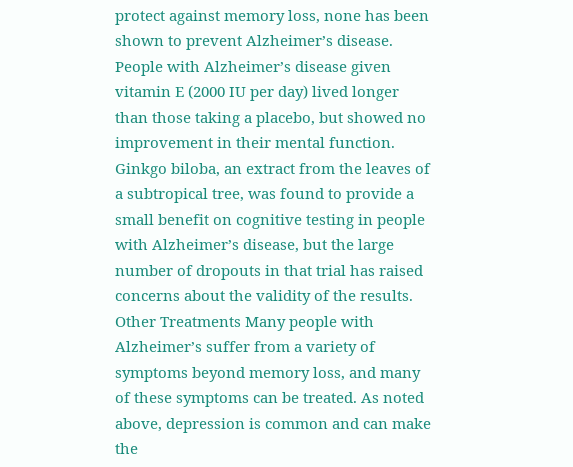protect against memory loss, none has been shown to prevent Alzheimer’s disease. People with Alzheimer’s disease given vitamin E (2000 IU per day) lived longer than those taking a placebo, but showed no improvement in their mental function. Ginkgo biloba, an extract from the leaves of a subtropical tree, was found to provide a small benefit on cognitive testing in people with Alzheimer’s disease, but the large number of dropouts in that trial has raised concerns about the validity of the results. Other Treatments Many people with Alzheimer’s suffer from a variety of symptoms beyond memory loss, and many of these symptoms can be treated. As noted above, depression is common and can make the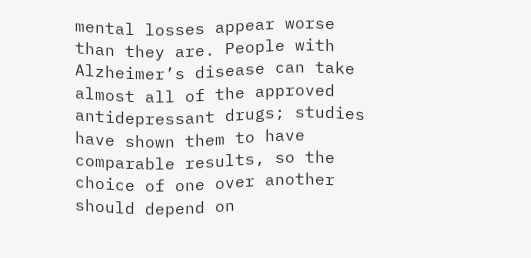mental losses appear worse than they are. People with Alzheimer’s disease can take almost all of the approved antidepressant drugs; studies have shown them to have comparable results, so the choice of one over another should depend on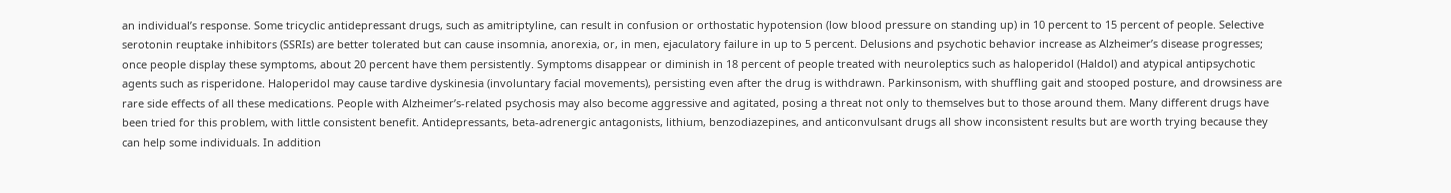an individual’s response. Some tricyclic antidepressant drugs, such as amitriptyline, can result in confusion or orthostatic hypotension (low blood pressure on standing up) in 10 percent to 15 percent of people. Selective serotonin reuptake inhibitors (SSRIs) are better tolerated but can cause insomnia, anorexia, or, in men, ejaculatory failure in up to 5 percent. Delusions and psychotic behavior increase as Alzheimer’s disease progresses; once people display these symptoms, about 20 percent have them persistently. Symptoms disappear or diminish in 18 percent of people treated with neuroleptics such as haloperidol (Haldol) and atypical antipsychotic agents such as risperidone. Haloperidol may cause tardive dyskinesia (involuntary facial movements), persisting even after the drug is withdrawn. Parkinsonism, with shuffling gait and stooped posture, and drowsiness are rare side effects of all these medications. People with Alzheimer’s-related psychosis may also become aggressive and agitated, posing a threat not only to themselves but to those around them. Many different drugs have been tried for this problem, with little consistent benefit. Antidepressants, beta-adrenergic antagonists, lithium, benzodiazepines, and anticonvulsant drugs all show inconsistent results but are worth trying because they can help some individuals. In addition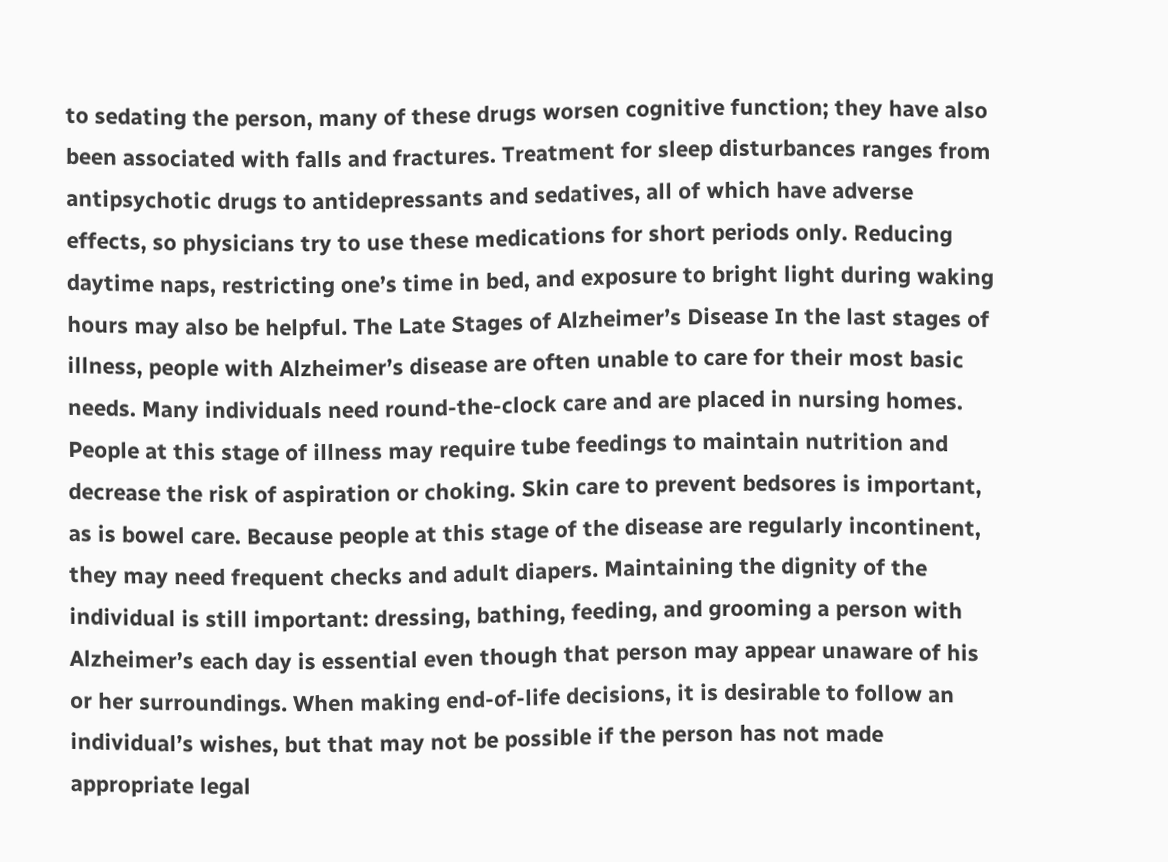to sedating the person, many of these drugs worsen cognitive function; they have also been associated with falls and fractures. Treatment for sleep disturbances ranges from antipsychotic drugs to antidepressants and sedatives, all of which have adverse effects, so physicians try to use these medications for short periods only. Reducing daytime naps, restricting one’s time in bed, and exposure to bright light during waking hours may also be helpful. The Late Stages of Alzheimer’s Disease In the last stages of illness, people with Alzheimer’s disease are often unable to care for their most basic needs. Many individuals need round-the-clock care and are placed in nursing homes. People at this stage of illness may require tube feedings to maintain nutrition and decrease the risk of aspiration or choking. Skin care to prevent bedsores is important, as is bowel care. Because people at this stage of the disease are regularly incontinent, they may need frequent checks and adult diapers. Maintaining the dignity of the individual is still important: dressing, bathing, feeding, and grooming a person with Alzheimer’s each day is essential even though that person may appear unaware of his or her surroundings. When making end-of-life decisions, it is desirable to follow an individual’s wishes, but that may not be possible if the person has not made appropriate legal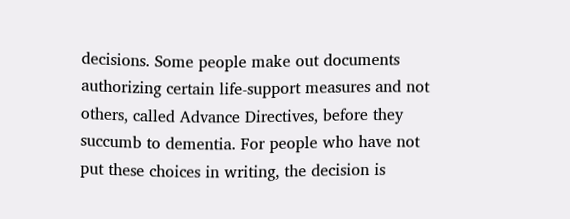decisions. Some people make out documents authorizing certain life-support measures and not others, called Advance Directives, before they succumb to dementia. For people who have not put these choices in writing, the decision is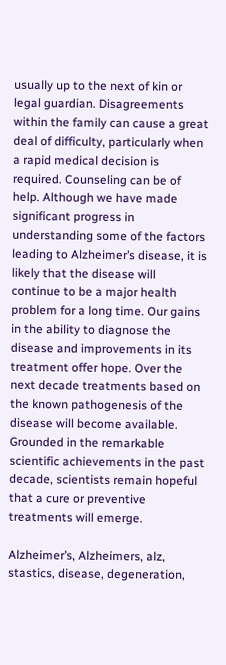usually up to the next of kin or legal guardian. Disagreements within the family can cause a great deal of difficulty, particularly when a rapid medical decision is required. Counseling can be of help. Although we have made significant progress in understanding some of the factors leading to Alzheimer’s disease, it is likely that the disease will continue to be a major health problem for a long time. Our gains in the ability to diagnose the disease and improvements in its treatment offer hope. Over the next decade treatments based on the known pathogenesis of the disease will become available. Grounded in the remarkable scientific achievements in the past decade, scientists remain hopeful that a cure or preventive treatments will emerge.

Alzheimer’s, Alzheimers, alz, stastics, disease, degeneration,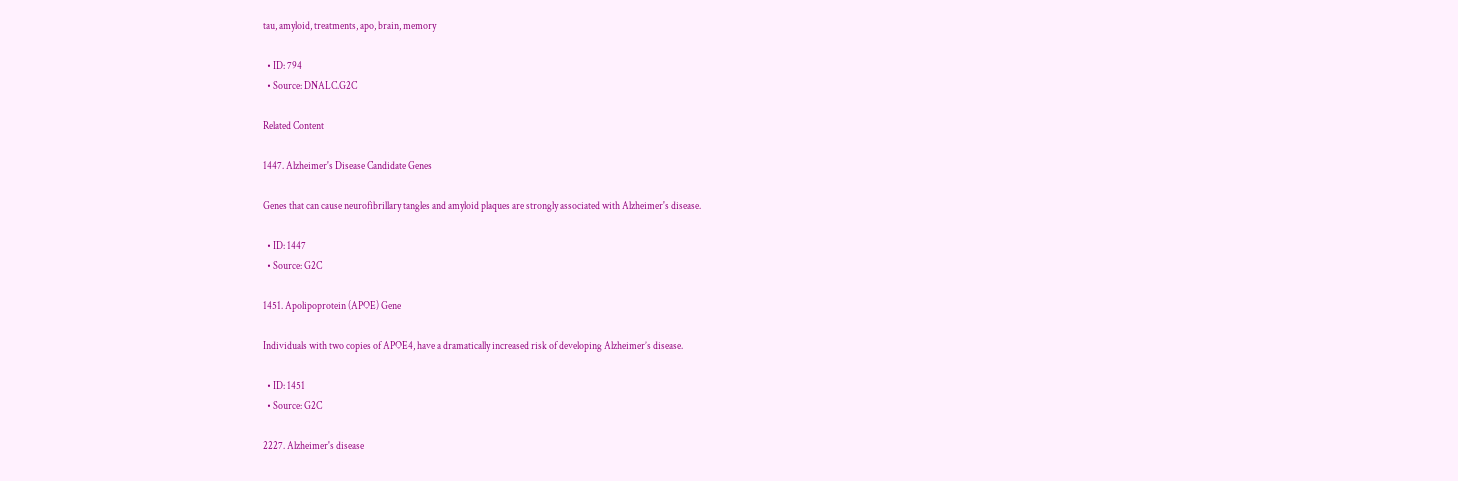tau, amyloid, treatments, apo, brain, memory

  • ID: 794
  • Source: DNALC.G2C

Related Content

1447. Alzheimer's Disease Candidate Genes

Genes that can cause neurofibrillary tangles and amyloid plaques are strongly associated with Alzheimer's disease.

  • ID: 1447
  • Source: G2C

1451. Apolipoprotein (APOE) Gene

Individuals with two copies of APOE4, have a dramatically increased risk of developing Alzheimer’s disease.

  • ID: 1451
  • Source: G2C

2227. Alzheimer's disease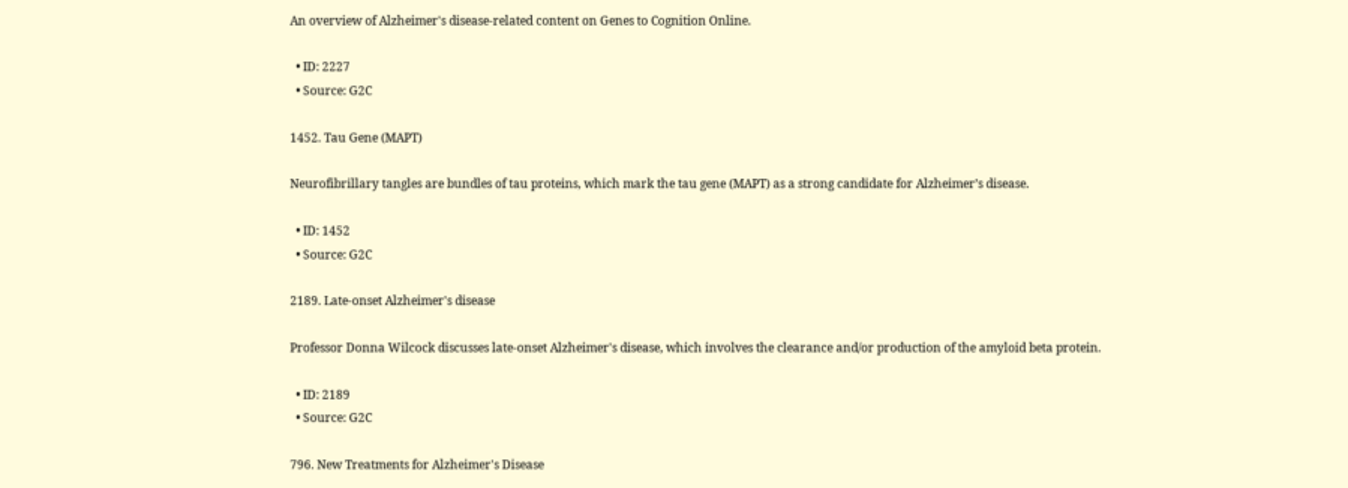An overview of Alzheimer's disease-related content on Genes to Cognition Online.

  • ID: 2227
  • Source: G2C

1452. Tau Gene (MAPT)

Neurofibrillary tangles are bundles of tau proteins, which mark the tau gene (MAPT) as a strong candidate for Alzheimer’s disease.

  • ID: 1452
  • Source: G2C

2189. Late-onset Alzheimer's disease

Professor Donna Wilcock discusses late-onset Alzheimer's disease, which involves the clearance and/or production of the amyloid beta protein.

  • ID: 2189
  • Source: G2C

796. New Treatments for Alzheimer's Disease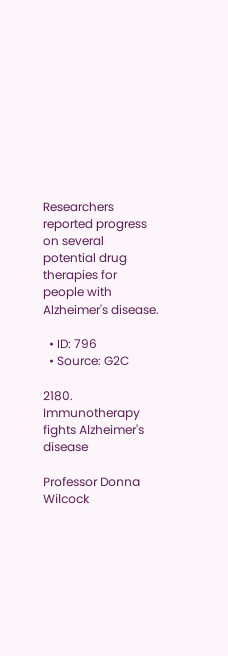Researchers reported progress on several potential drug therapies for people with Alzheimer's disease.

  • ID: 796
  • Source: G2C

2180. Immunotherapy fights Alzheimer's disease

Professor Donna Wilcock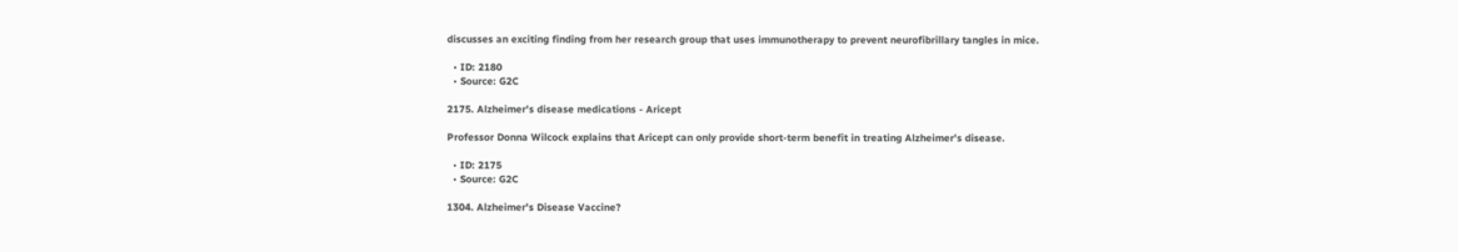discusses an exciting finding from her research group that uses immunotherapy to prevent neurofibrillary tangles in mice.

  • ID: 2180
  • Source: G2C

2175. Alzheimer's disease medications - Aricept

Professor Donna Wilcock explains that Aricept can only provide short-term benefit in treating Alzheimer's disease.

  • ID: 2175
  • Source: G2C

1304. Alzheimer's Disease Vaccine?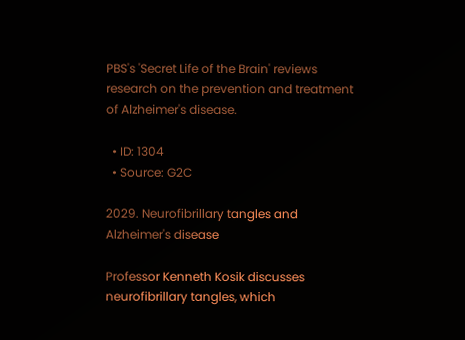PBS's 'Secret Life of the Brain' reviews research on the prevention and treatment of Alzheimer's disease.

  • ID: 1304
  • Source: G2C

2029. Neurofibrillary tangles and Alzheimer's disease

Professor Kenneth Kosik discusses neurofibrillary tangles, which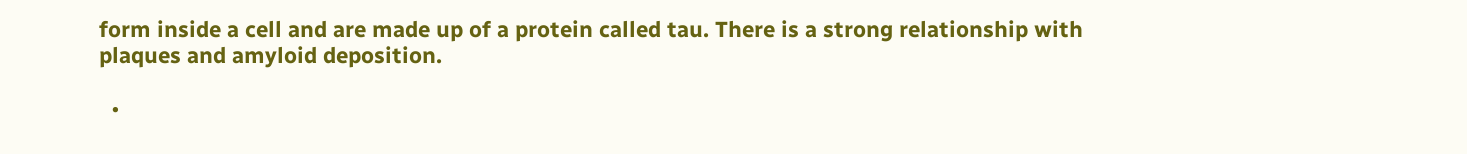form inside a cell and are made up of a protein called tau. There is a strong relationship with plaques and amyloid deposition.

  •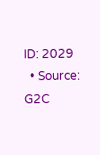ID: 2029
  • Source: G2C